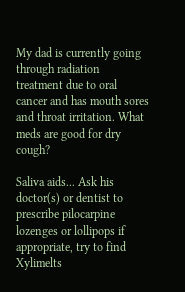My dad is currently going through radiation treatment due to oral cancer and has mouth sores and throat irritation. What meds are good for dry cough?

Saliva aids... Ask his doctor(s) or dentist to prescribe pilocarpine lozenges or lollipops if appropriate, try to find Xylimelts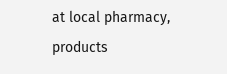at local pharmacy, products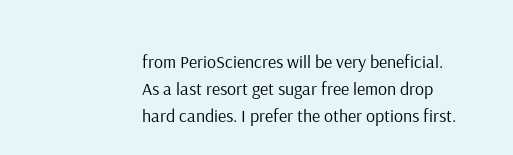from PerioSciencres will be very beneficial. As a last resort get sugar free lemon drop hard candies. I prefer the other options first.